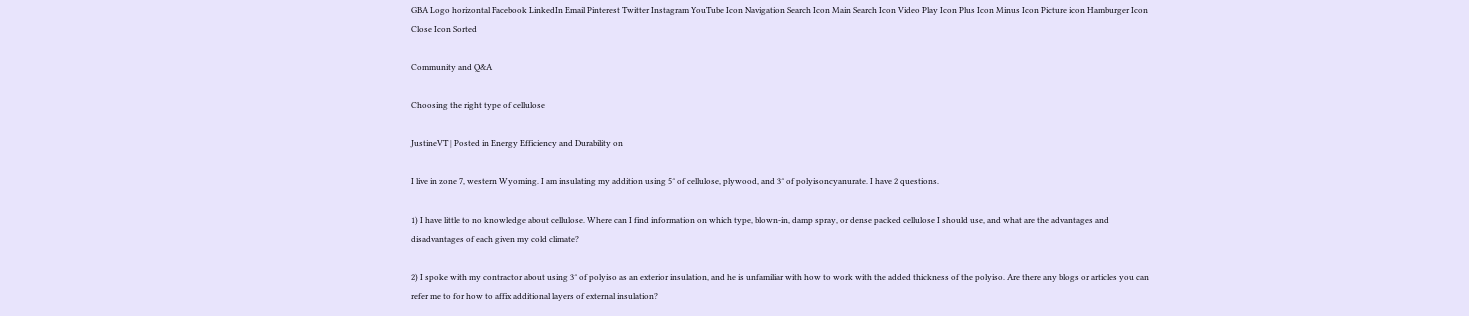GBA Logo horizontal Facebook LinkedIn Email Pinterest Twitter Instagram YouTube Icon Navigation Search Icon Main Search Icon Video Play Icon Plus Icon Minus Icon Picture icon Hamburger Icon Close Icon Sorted

Community and Q&A

Choosing the right type of cellulose

JustineVT | Posted in Energy Efficiency and Durability on

I live in zone 7, western Wyoming. I am insulating my addition using 5″ of cellulose, plywood, and 3″ of polyisoncyanurate. I have 2 questions.

1) I have little to no knowledge about cellulose. Where can I find information on which type, blown-in, damp spray, or dense packed cellulose I should use, and what are the advantages and disadvantages of each given my cold climate?

2) I spoke with my contractor about using 3″ of polyiso as an exterior insulation, and he is unfamiliar with how to work with the added thickness of the polyiso. Are there any blogs or articles you can refer me to for how to affix additional layers of external insulation?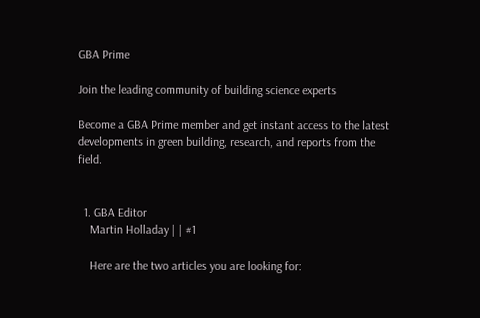GBA Prime

Join the leading community of building science experts

Become a GBA Prime member and get instant access to the latest developments in green building, research, and reports from the field.


  1. GBA Editor
    Martin Holladay | | #1

    Here are the two articles you are looking for: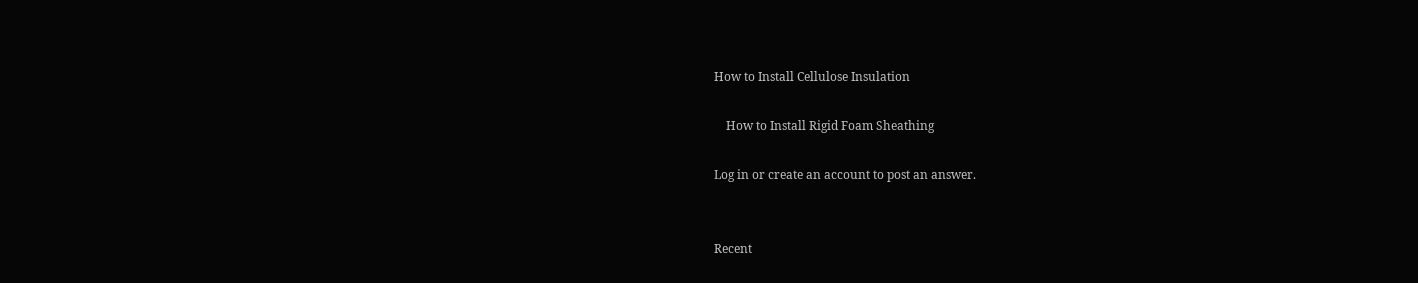How to Install Cellulose Insulation

    How to Install Rigid Foam Sheathing

Log in or create an account to post an answer.


Recent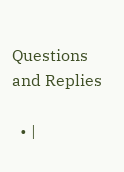Questions and Replies

  • |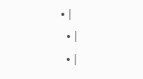• |
  • |
  • |